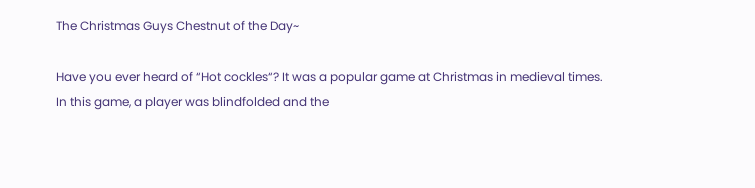The Christmas Guys Chestnut of the Day~

Have you ever heard of “Hot cockles“? It was a popular game at Christmas in medieval times. In this game, a player was blindfolded and the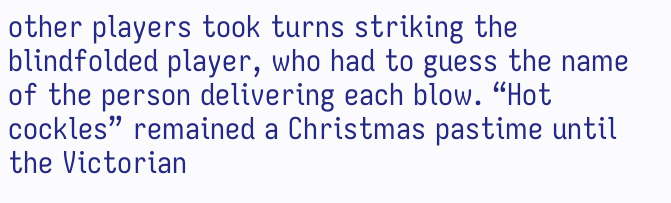other players took turns striking the blindfolded player, who had to guess the name of the person delivering each blow. “Hot cockles” remained a Christmas pastime until the Victorian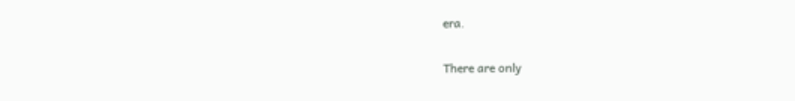era.


There are only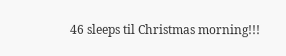46 sleeps til Christmas morning!!!